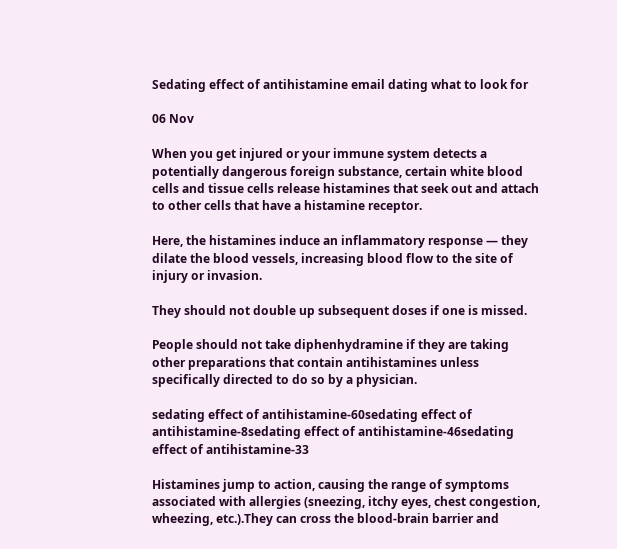Sedating effect of antihistamine email dating what to look for

06 Nov

When you get injured or your immune system detects a potentially dangerous foreign substance, certain white blood cells and tissue cells release histamines that seek out and attach to other cells that have a histamine receptor.

Here, the histamines induce an inflammatory response — they dilate the blood vessels, increasing blood flow to the site of injury or invasion.

They should not double up subsequent doses if one is missed.

People should not take diphenhydramine if they are taking other preparations that contain antihistamines unless specifically directed to do so by a physician.

sedating effect of antihistamine-60sedating effect of antihistamine-8sedating effect of antihistamine-46sedating effect of antihistamine-33

Histamines jump to action, causing the range of symptoms associated with allergies (sneezing, itchy eyes, chest congestion, wheezing, etc.).They can cross the blood-brain barrier and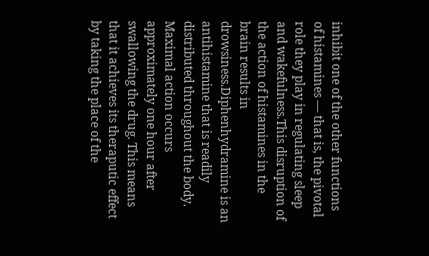inhibit one of the other functions of histamines — that is, the pivotal role they play in regulating sleep and wakefulness.This disruption of the action of histamines in the brain results in drowsiness.Diphenhydramine is an antihistamine that is readily distributed throughout the body. Maximal action occurs approximately one hour after swallowing the drug. This means that it achieves its theraputic effect by taking the place of the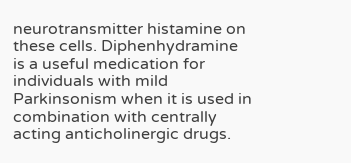neurotransmitter histamine on these cells. Diphenhydramine is a useful medication for individuals with mild Parkinsonism when it is used in combination with centrally acting anticholinergic drugs.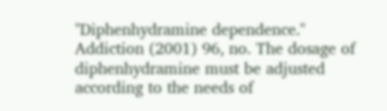"Diphenhydramine dependence." Addiction (2001) 96, no. The dosage of diphenhydramine must be adjusted according to the needs of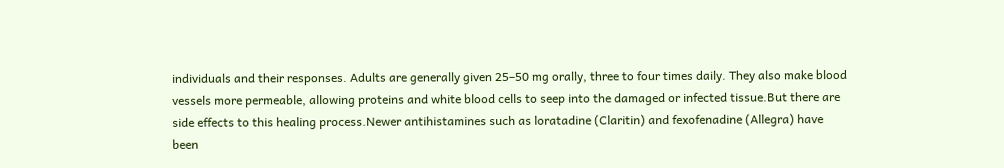individuals and their responses. Adults are generally given 25–50 mg orally, three to four times daily. They also make blood vessels more permeable, allowing proteins and white blood cells to seep into the damaged or infected tissue.But there are side effects to this healing process.Newer antihistamines such as loratadine (Claritin) and fexofenadine (Allegra) have been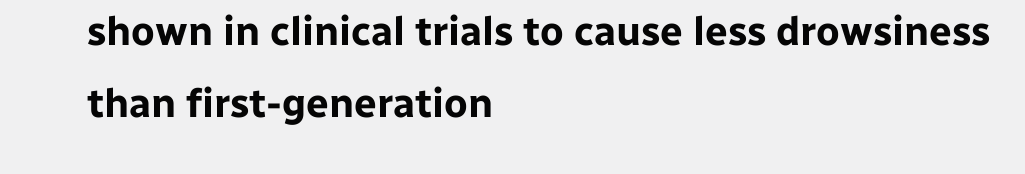shown in clinical trials to cause less drowsiness than first-generation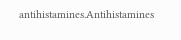antihistamines.Antihistamines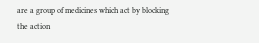are a group of medicines which act by blocking the action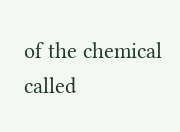of the chemical called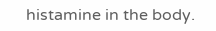histamine in the body.